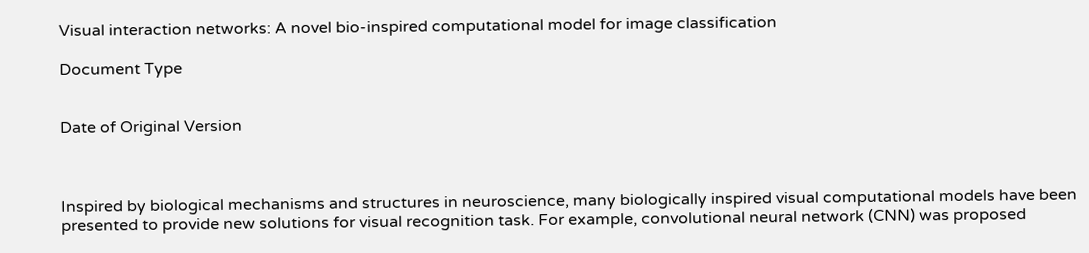Visual interaction networks: A novel bio-inspired computational model for image classification

Document Type


Date of Original Version



Inspired by biological mechanisms and structures in neuroscience, many biologically inspired visual computational models have been presented to provide new solutions for visual recognition task. For example, convolutional neural network (CNN) was proposed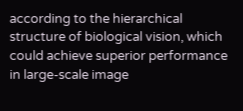according to the hierarchical structure of biological vision, which could achieve superior performance in large-scale image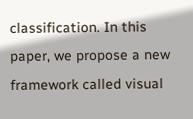classification. In this paper, we propose a new framework called visual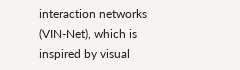interaction networks (VIN-Net), which is inspired by visual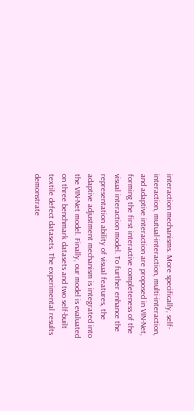interaction mechanisms. More specifically, self-interaction, mutual-interaction, multi-interaction, and adaptive interaction are proposed in VIN-Net, forming the first interactive completeness of the visual interaction model. To further enhance the representation ability of visual features, the adaptive adjustment mechanism is integrated into the VIN-Net model. Finally, our model is evaluated on three benchmark datasets and two self-built textile defect datasets. The experimental results demonstrate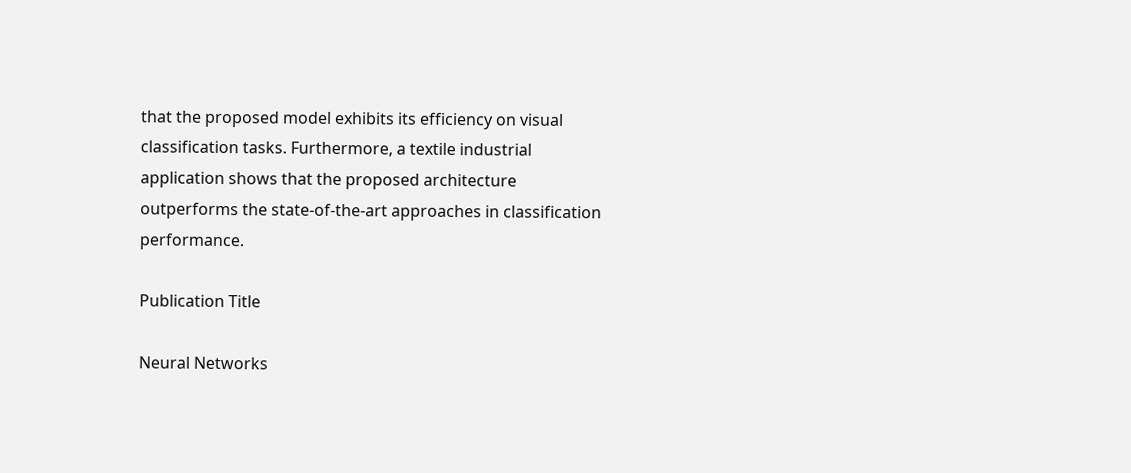that the proposed model exhibits its efficiency on visual classification tasks. Furthermore, a textile industrial application shows that the proposed architecture outperforms the state-of-the-art approaches in classification performance.

Publication Title

Neural Networks